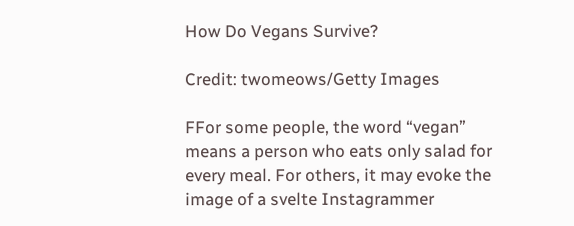How Do Vegans Survive?

Credit: twomeows/Getty Images

FFor some people, the word “vegan” means a person who eats only salad for every meal. For others, it may evoke the image of a svelte Instagrammer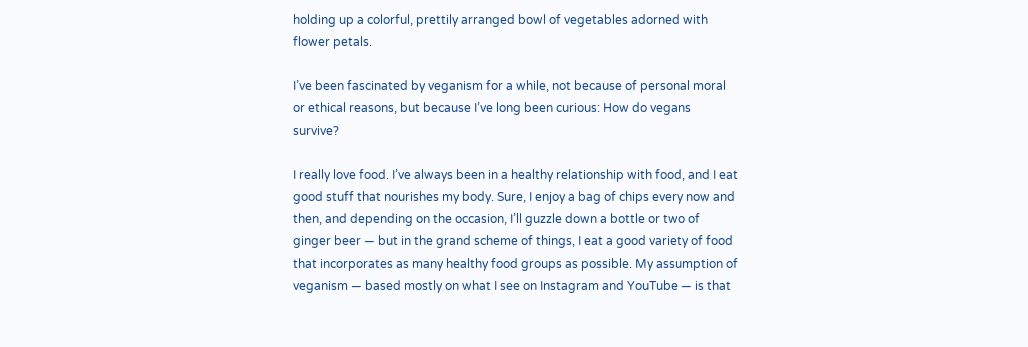holding up a colorful, prettily arranged bowl of vegetables adorned with flower petals.

I’ve been fascinated by veganism for a while, not because of personal moral or ethical reasons, but because I’ve long been curious: How do vegans survive?

I really love food. I’ve always been in a healthy relationship with food, and I eat good stuff that nourishes my body. Sure, I enjoy a bag of chips every now and then, and depending on the occasion, I’ll guzzle down a bottle or two of ginger beer — but in the grand scheme of things, I eat a good variety of food that incorporates as many healthy food groups as possible. My assumption of veganism — based mostly on what I see on Instagram and YouTube — is that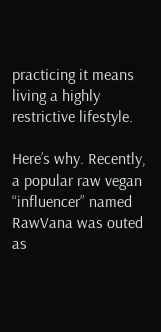practicing it means living a highly restrictive lifestyle.

Here’s why. Recently, a popular raw vegan “influencer” named RawVana was outed as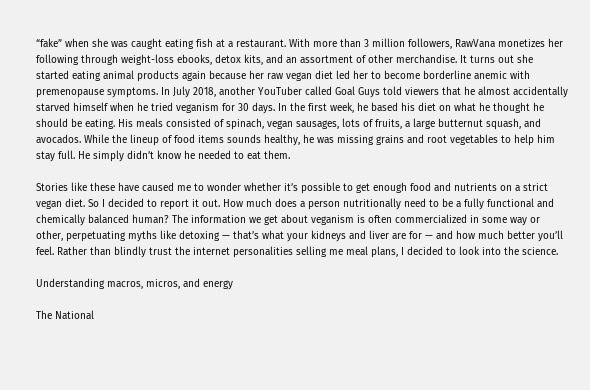“fake” when she was caught eating fish at a restaurant. With more than 3 million followers, RawVana monetizes her following through weight-loss ebooks, detox kits, and an assortment of other merchandise. It turns out she started eating animal products again because her raw vegan diet led her to become borderline anemic with premenopause symptoms. In July 2018, another YouTuber called Goal Guys told viewers that he almost accidentally starved himself when he tried veganism for 30 days. In the first week, he based his diet on what he thought he should be eating. His meals consisted of spinach, vegan sausages, lots of fruits, a large butternut squash, and avocados. While the lineup of food items sounds healthy, he was missing grains and root vegetables to help him stay full. He simply didn’t know he needed to eat them.

Stories like these have caused me to wonder whether it’s possible to get enough food and nutrients on a strict vegan diet. So I decided to report it out. How much does a person nutritionally need to be a fully functional and chemically balanced human? The information we get about veganism is often commercialized in some way or other, perpetuating myths like detoxing — that’s what your kidneys and liver are for — and how much better you’ll feel. Rather than blindly trust the internet personalities selling me meal plans, I decided to look into the science.

Understanding macros, micros, and energy

The National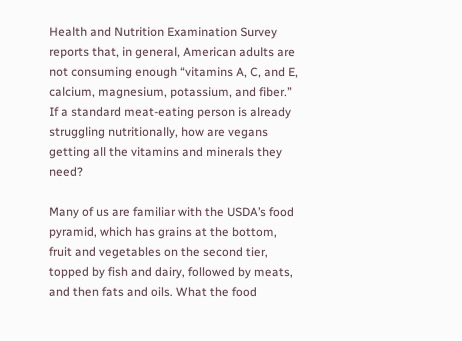Health and Nutrition Examination Survey reports that, in general, American adults are not consuming enough “vitamins A, C, and E, calcium, magnesium, potassium, and fiber.” If a standard meat-eating person is already struggling nutritionally, how are vegans getting all the vitamins and minerals they need?

Many of us are familiar with the USDA’s food pyramid, which has grains at the bottom, fruit and vegetables on the second tier, topped by fish and dairy, followed by meats, and then fats and oils. What the food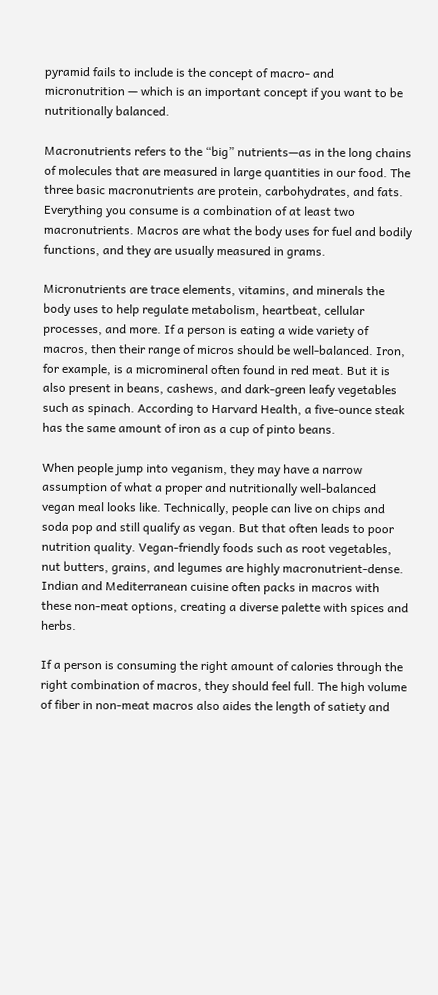pyramid fails to include is the concept of macro- and micronutrition — which is an important concept if you want to be nutritionally balanced.

Macronutrients refers to the “big” nutrients—as in the long chains of molecules that are measured in large quantities in our food. The three basic macronutrients are protein, carbohydrates, and fats. Everything you consume is a combination of at least two macronutrients. Macros are what the body uses for fuel and bodily functions, and they are usually measured in grams.

Micronutrients are trace elements, vitamins, and minerals the body uses to help regulate metabolism, heartbeat, cellular processes, and more. If a person is eating a wide variety of macros, then their range of micros should be well-balanced. Iron, for example, is a micromineral often found in red meat. But it is also present in beans, cashews, and dark-green leafy vegetables such as spinach. According to Harvard Health, a five-ounce steak has the same amount of iron as a cup of pinto beans.

When people jump into veganism, they may have a narrow assumption of what a proper and nutritionally well-balanced vegan meal looks like. Technically, people can live on chips and soda pop and still qualify as vegan. But that often leads to poor nutrition quality. Vegan-friendly foods such as root vegetables, nut butters, grains, and legumes are highly macronutrient-dense. Indian and Mediterranean cuisine often packs in macros with these non-meat options, creating a diverse palette with spices and herbs.

If a person is consuming the right amount of calories through the right combination of macros, they should feel full. The high volume of fiber in non-meat macros also aides the length of satiety and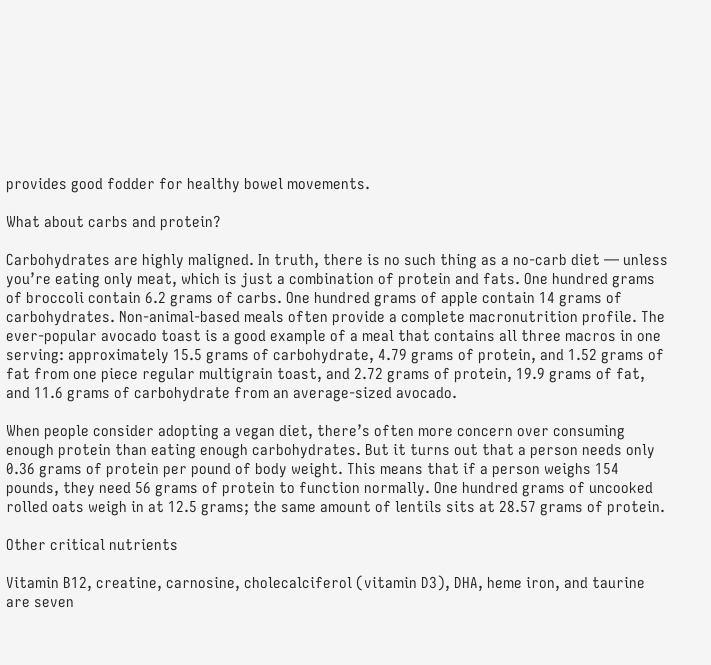provides good fodder for healthy bowel movements.

What about carbs and protein?

Carbohydrates are highly maligned. In truth, there is no such thing as a no-carb diet — unless you’re eating only meat, which is just a combination of protein and fats. One hundred grams of broccoli contain 6.2 grams of carbs. One hundred grams of apple contain 14 grams of carbohydrates. Non-animal-based meals often provide a complete macronutrition profile. The ever-popular avocado toast is a good example of a meal that contains all three macros in one serving: approximately 15.5 grams of carbohydrate, 4.79 grams of protein, and 1.52 grams of fat from one piece regular multigrain toast, and 2.72 grams of protein, 19.9 grams of fat, and 11.6 grams of carbohydrate from an average-sized avocado.

When people consider adopting a vegan diet, there’s often more concern over consuming enough protein than eating enough carbohydrates. But it turns out that a person needs only 0.36 grams of protein per pound of body weight. This means that if a person weighs 154 pounds, they need 56 grams of protein to function normally. One hundred grams of uncooked rolled oats weigh in at 12.5 grams; the same amount of lentils sits at 28.57 grams of protein.

Other critical nutrients

Vitamin B12, creatine, carnosine, cholecalciferol (vitamin D3), DHA, heme iron, and taurine are seven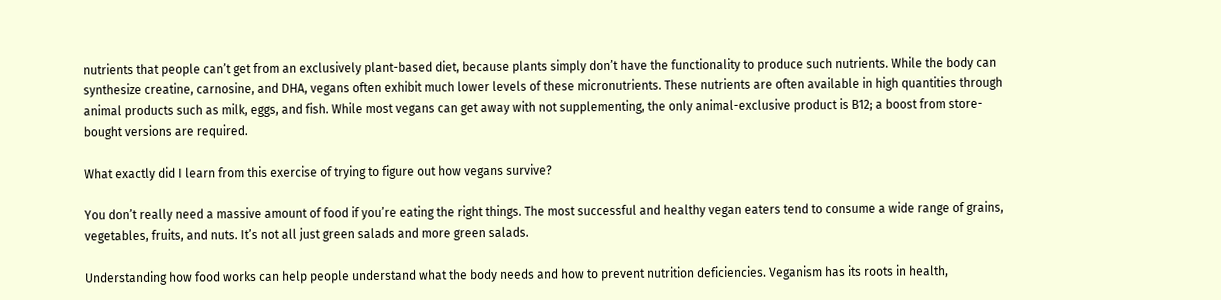nutrients that people can’t get from an exclusively plant-based diet, because plants simply don’t have the functionality to produce such nutrients. While the body can synthesize creatine, carnosine, and DHA, vegans often exhibit much lower levels of these micronutrients. These nutrients are often available in high quantities through animal products such as milk, eggs, and fish. While most vegans can get away with not supplementing, the only animal-exclusive product is B12; a boost from store-bought versions are required.

What exactly did I learn from this exercise of trying to figure out how vegans survive?

You don’t really need a massive amount of food if you’re eating the right things. The most successful and healthy vegan eaters tend to consume a wide range of grains, vegetables, fruits, and nuts. It’s not all just green salads and more green salads.

Understanding how food works can help people understand what the body needs and how to prevent nutrition deficiencies. Veganism has its roots in health,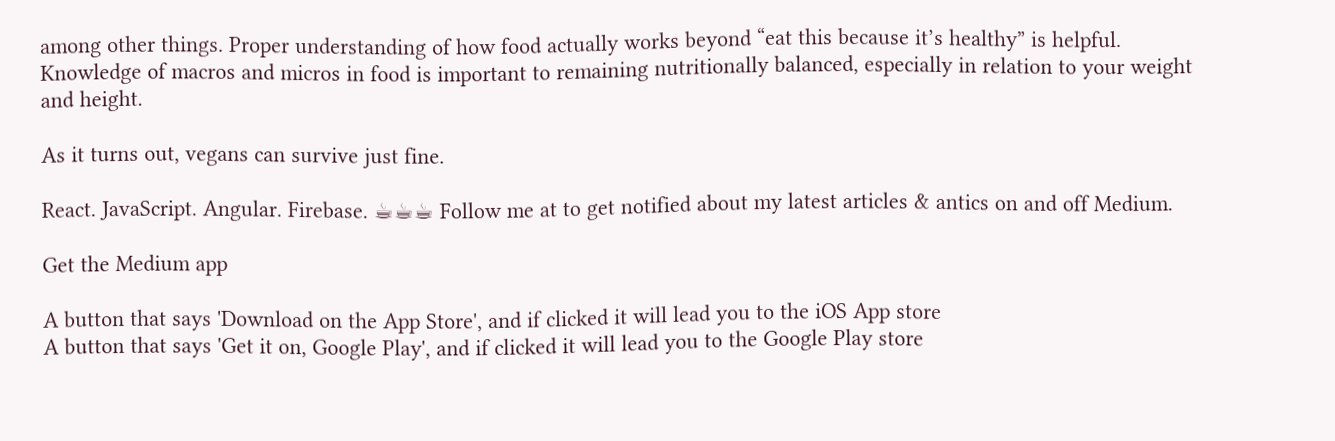among other things. Proper understanding of how food actually works beyond “eat this because it’s healthy” is helpful. Knowledge of macros and micros in food is important to remaining nutritionally balanced, especially in relation to your weight and height.

As it turns out, vegans can survive just fine.

React. JavaScript. Angular. Firebase. ☕☕☕ Follow me at to get notified about my latest articles & antics on and off Medium.

Get the Medium app

A button that says 'Download on the App Store', and if clicked it will lead you to the iOS App store
A button that says 'Get it on, Google Play', and if clicked it will lead you to the Google Play store